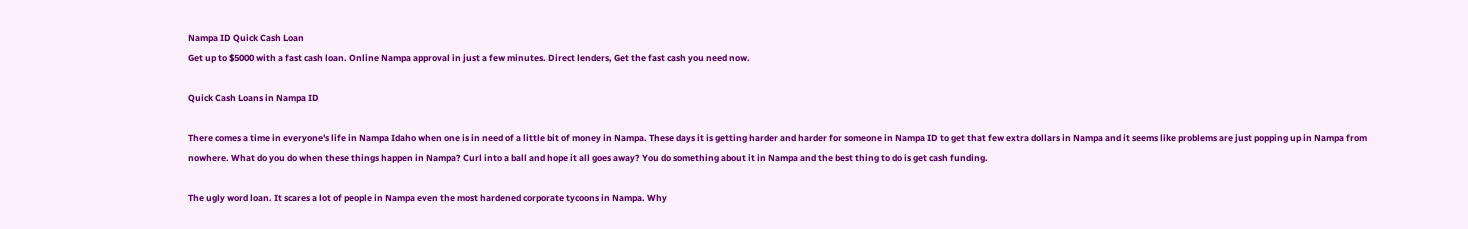Nampa ID Quick Cash Loan
Get up to $5000 with a fast cash loan. Online Nampa approval in just a few minutes. Direct lenders, Get the fast cash you need now.

Quick Cash Loans in Nampa ID

There comes a time in everyone's life in Nampa Idaho when one is in need of a little bit of money in Nampa. These days it is getting harder and harder for someone in Nampa ID to get that few extra dollars in Nampa and it seems like problems are just popping up in Nampa from nowhere. What do you do when these things happen in Nampa? Curl into a ball and hope it all goes away? You do something about it in Nampa and the best thing to do is get cash funding.

The ugly word loan. It scares a lot of people in Nampa even the most hardened corporate tycoons in Nampa. Why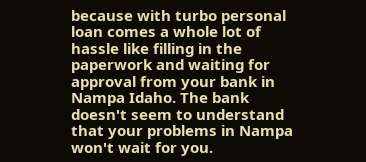because with turbo personal loan comes a whole lot of hassle like filling in the paperwork and waiting for approval from your bank in Nampa Idaho. The bank doesn't seem to understand that your problems in Nampa won't wait for you.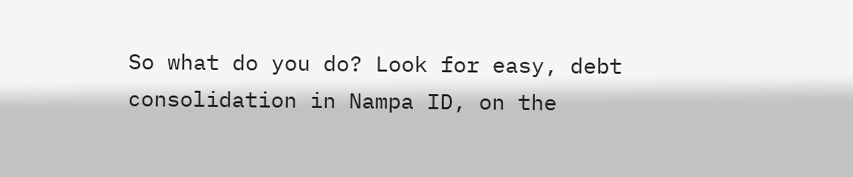So what do you do? Look for easy, debt consolidation in Nampa ID, on the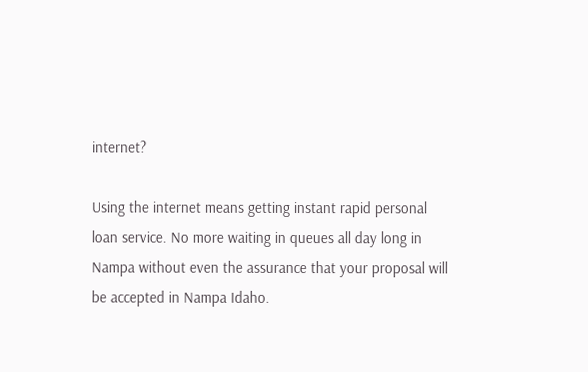internet?

Using the internet means getting instant rapid personal loan service. No more waiting in queues all day long in Nampa without even the assurance that your proposal will be accepted in Nampa Idaho.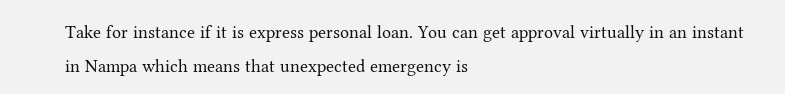Take for instance if it is express personal loan. You can get approval virtually in an instant in Nampa which means that unexpected emergency is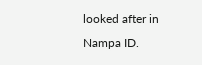looked after in Nampa ID.